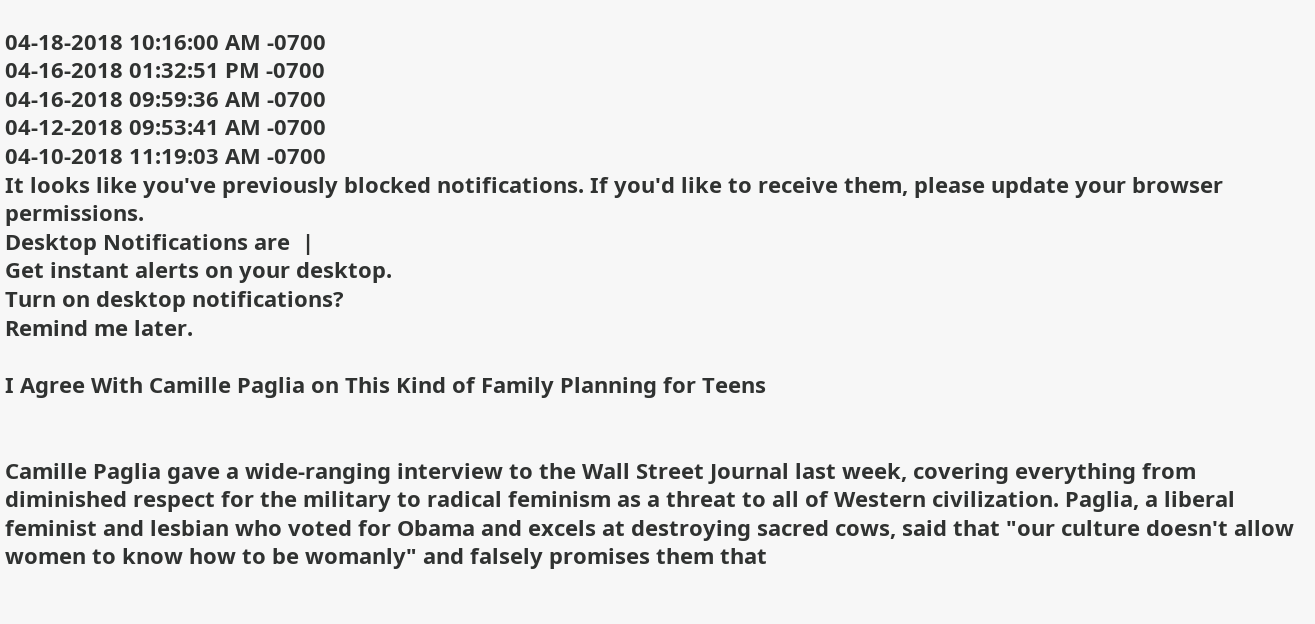04-18-2018 10:16:00 AM -0700
04-16-2018 01:32:51 PM -0700
04-16-2018 09:59:36 AM -0700
04-12-2018 09:53:41 AM -0700
04-10-2018 11:19:03 AM -0700
It looks like you've previously blocked notifications. If you'd like to receive them, please update your browser permissions.
Desktop Notifications are  |
Get instant alerts on your desktop.
Turn on desktop notifications?
Remind me later.

I Agree With Camille Paglia on This Kind of Family Planning for Teens


Camille Paglia gave a wide-ranging interview to the Wall Street Journal last week, covering everything from diminished respect for the military to radical feminism as a threat to all of Western civilization. Paglia, a liberal feminist and lesbian who voted for Obama and excels at destroying sacred cows, said that "our culture doesn't allow women to know how to be womanly" and falsely promises them that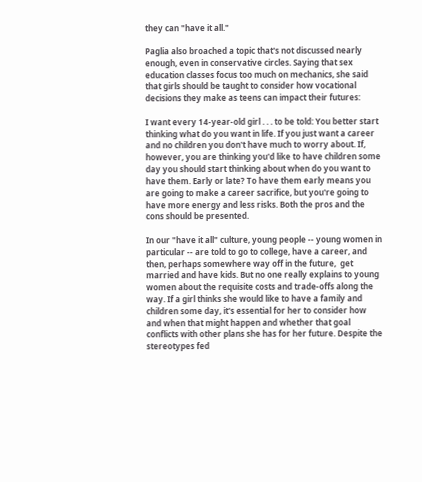they can "have it all."

Paglia also broached a topic that's not discussed nearly enough, even in conservative circles. Saying that sex education classes focus too much on mechanics, she said that girls should be taught to consider how vocational decisions they make as teens can impact their futures:

I want every 14-year-old girl . . . to be told: You better start thinking what do you want in life. If you just want a career and no children you don't have much to worry about. If, however, you are thinking you'd like to have children some day you should start thinking about when do you want to have them. Early or late? To have them early means you are going to make a career sacrifice, but you're going to have more energy and less risks. Both the pros and the cons should be presented.

In our "have it all" culture, young people -- young women in particular -- are told to go to college, have a career, and then, perhaps somewhere way off in the future,  get married and have kids. But no one really explains to young women about the requisite costs and trade-offs along the way. If a girl thinks she would like to have a family and children some day, it's essential for her to consider how and when that might happen and whether that goal conflicts with other plans she has for her future. Despite the stereotypes fed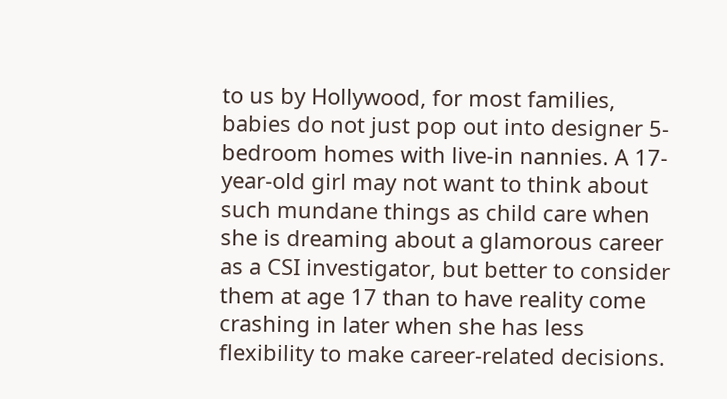to us by Hollywood, for most families, babies do not just pop out into designer 5-bedroom homes with live-in nannies. A 17-year-old girl may not want to think about such mundane things as child care when she is dreaming about a glamorous career as a CSI investigator, but better to consider them at age 17 than to have reality come crashing in later when she has less flexibility to make career-related decisions.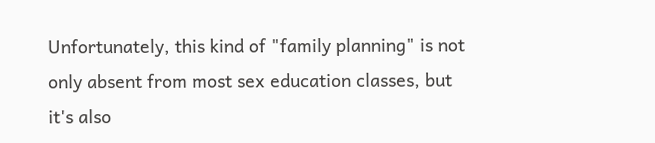Unfortunately, this kind of "family planning" is not only absent from most sex education classes, but it's also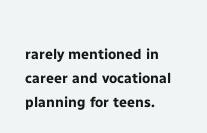rarely mentioned in career and vocational planning for teens.